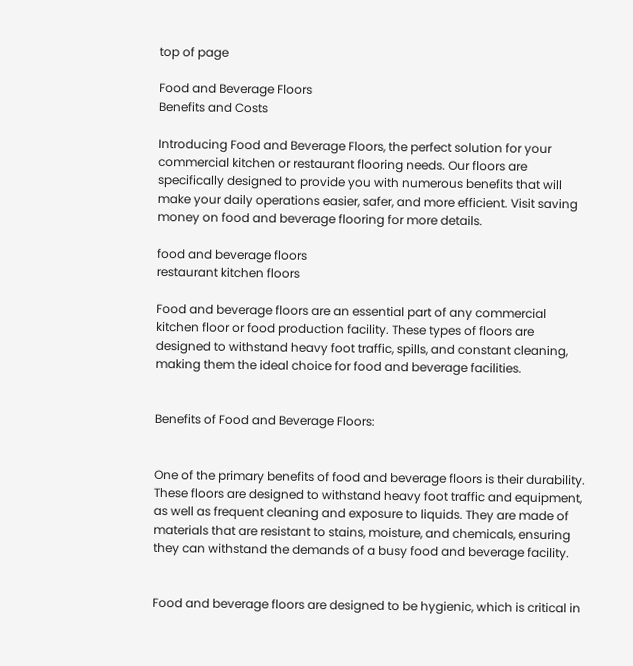top of page

Food and Beverage Floors
Benefits and Costs

Introducing Food and Beverage Floors, the perfect solution for your commercial kitchen or restaurant flooring needs. Our floors are specifically designed to provide you with numerous benefits that will make your daily operations easier, safer, and more efficient. Visit saving money on food and beverage flooring for more details.

food and beverage floors
restaurant kitchen floors

Food and beverage floors are an essential part of any commercial kitchen floor or food production facility. These types of floors are designed to withstand heavy foot traffic, spills, and constant cleaning, making them the ideal choice for food and beverage facilities.


Benefits of Food and Beverage Floors:


One of the primary benefits of food and beverage floors is their durability. These floors are designed to withstand heavy foot traffic and equipment, as well as frequent cleaning and exposure to liquids. They are made of materials that are resistant to stains, moisture, and chemicals, ensuring they can withstand the demands of a busy food and beverage facility.


Food and beverage floors are designed to be hygienic, which is critical in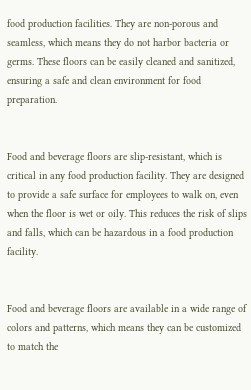food production facilities. They are non-porous and seamless, which means they do not harbor bacteria or germs. These floors can be easily cleaned and sanitized, ensuring a safe and clean environment for food preparation.


Food and beverage floors are slip-resistant, which is critical in any food production facility. They are designed to provide a safe surface for employees to walk on, even when the floor is wet or oily. This reduces the risk of slips and falls, which can be hazardous in a food production facility.


Food and beverage floors are available in a wide range of colors and patterns, which means they can be customized to match the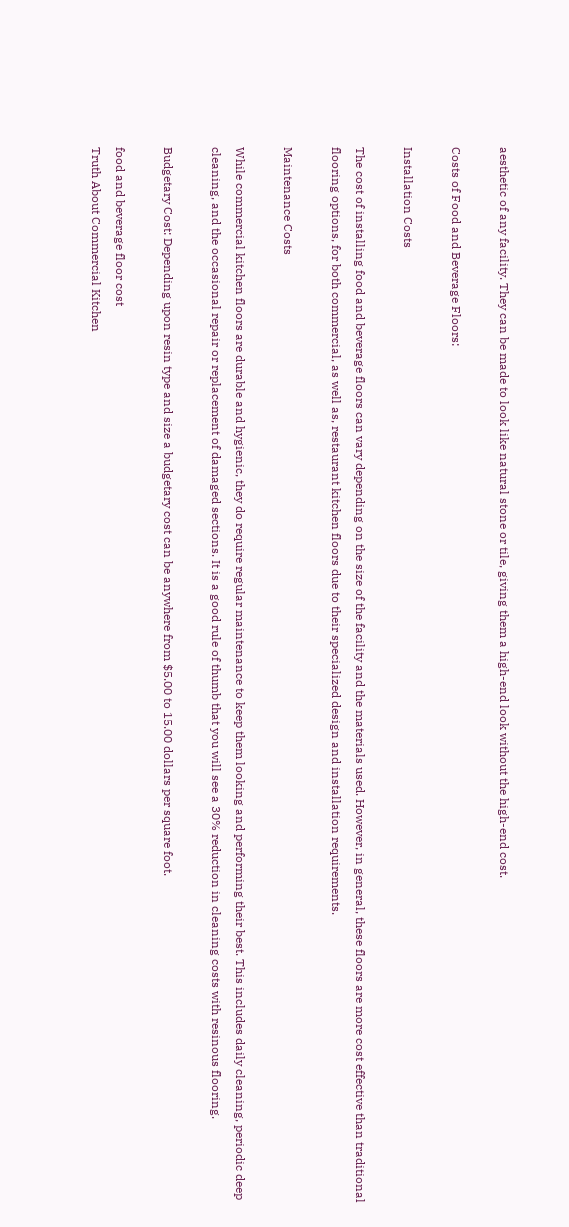aesthetic of any facility. They can be made to look like natural stone or tile, giving them a high-end look without the high-end cost.

Costs of Food and Beverage Floors:

Installation Costs

The cost of installing food and beverage floors can vary depending on the size of the facility and the materials used. However, in general, these floors are more cost effective than traditional flooring options, for both commercial, as well as, restaurant kitchen floors due to their specialized design and installation requirements.

Maintenance Costs

While commercial kitchen floors are durable and hygienic, they do require regular maintenance to keep them looking and performing their best. This includes daily cleaning, periodic deep cleaning, and the occasional repair or replacement of damaged sections. It is a good rule of thumb that you will see a 30% reduction in cleaning costs with resinous flooring.

Budgetary Cost: Depending upon resin type and size a budgetary cost can be anywhere from $5.00 to 15.00 dollars per square foot.

food and beverage floor cost
Truth About Commercial Kitchen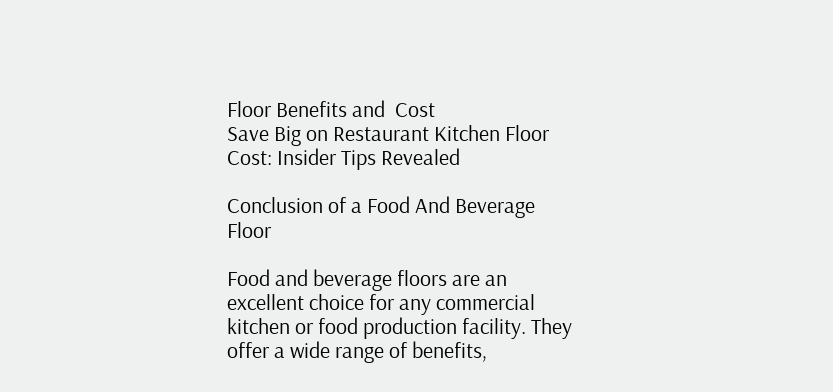Floor Benefits and  Cost
Save Big on Restaurant Kitchen Floor Cost: Insider Tips Revealed

Conclusion of a Food And Beverage Floor

Food and beverage floors are an excellent choice for any commercial kitchen or food production facility. They offer a wide range of benefits,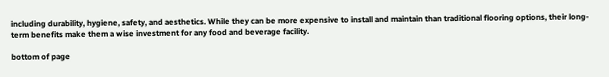including durability, hygiene, safety, and aesthetics. While they can be more expensive to install and maintain than traditional flooring options, their long-term benefits make them a wise investment for any food and beverage facility.

bottom of page